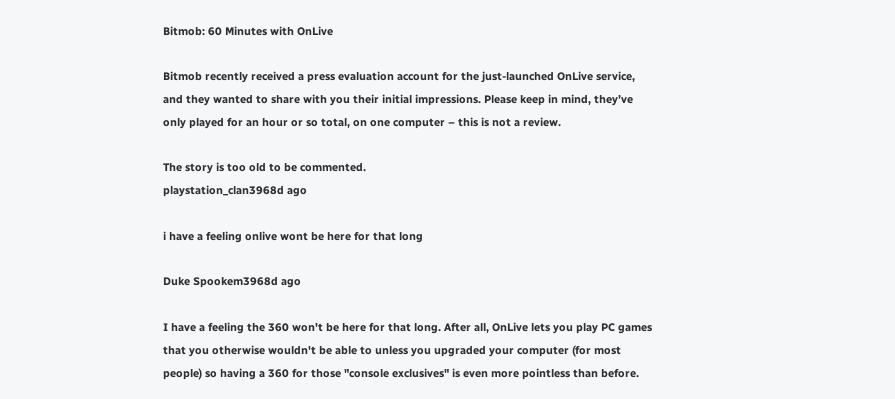Bitmob: 60 Minutes with OnLive

Bitmob recently received a press evaluation account for the just-launched OnLive service, and they wanted to share with you their initial impressions. Please keep in mind, they’ve only played for an hour or so total, on one computer – this is not a review.

The story is too old to be commented.
playstation_clan3968d ago

i have a feeling onlive wont be here for that long

Duke Spookem3968d ago

I have a feeling the 360 won't be here for that long. After all, OnLive lets you play PC games that you otherwise wouldn't be able to unless you upgraded your computer (for most people) so having a 360 for those "console exclusives" is even more pointless than before.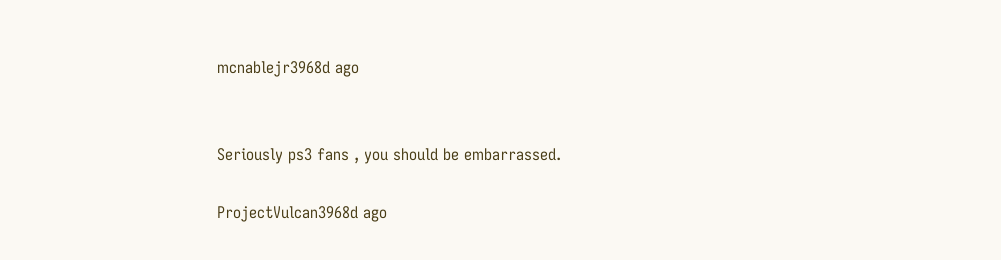mcnablejr3968d ago


Seriously ps3 fans , you should be embarrassed.

ProjectVulcan3968d ago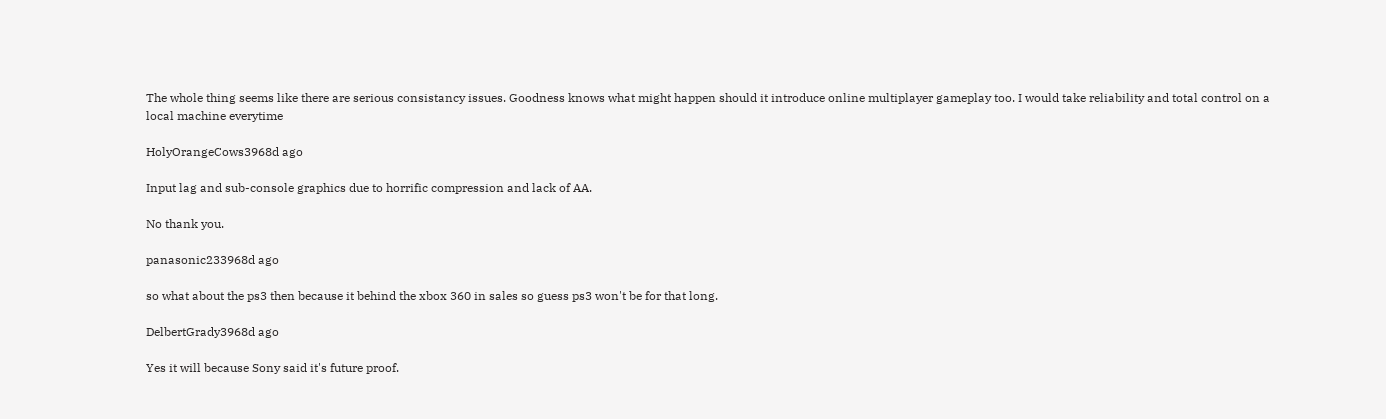The whole thing seems like there are serious consistancy issues. Goodness knows what might happen should it introduce online multiplayer gameplay too. I would take reliability and total control on a local machine everytime

HolyOrangeCows3968d ago

Input lag and sub-console graphics due to horrific compression and lack of AA.

No thank you.

panasonic233968d ago

so what about the ps3 then because it behind the xbox 360 in sales so guess ps3 won't be for that long.

DelbertGrady3968d ago

Yes it will because Sony said it's future proof.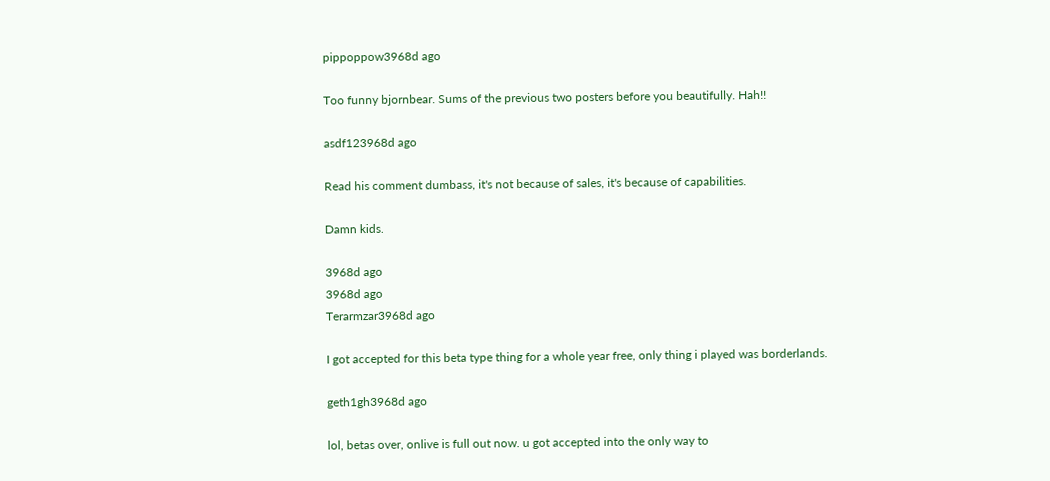pippoppow3968d ago

Too funny bjornbear. Sums of the previous two posters before you beautifully. Hah!!

asdf123968d ago

Read his comment dumbass, it's not because of sales, it's because of capabilities.

Damn kids.

3968d ago
3968d ago
Terarmzar3968d ago

I got accepted for this beta type thing for a whole year free, only thing i played was borderlands.

geth1gh3968d ago

lol, betas over, onlive is full out now. u got accepted into the only way to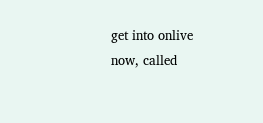get into onlive now, called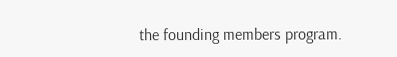the founding members program.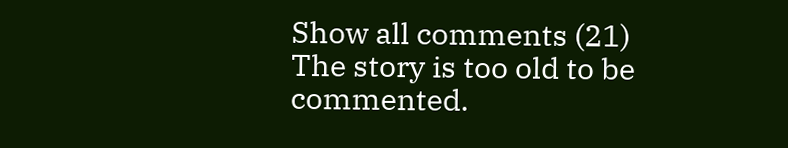Show all comments (21)
The story is too old to be commented.